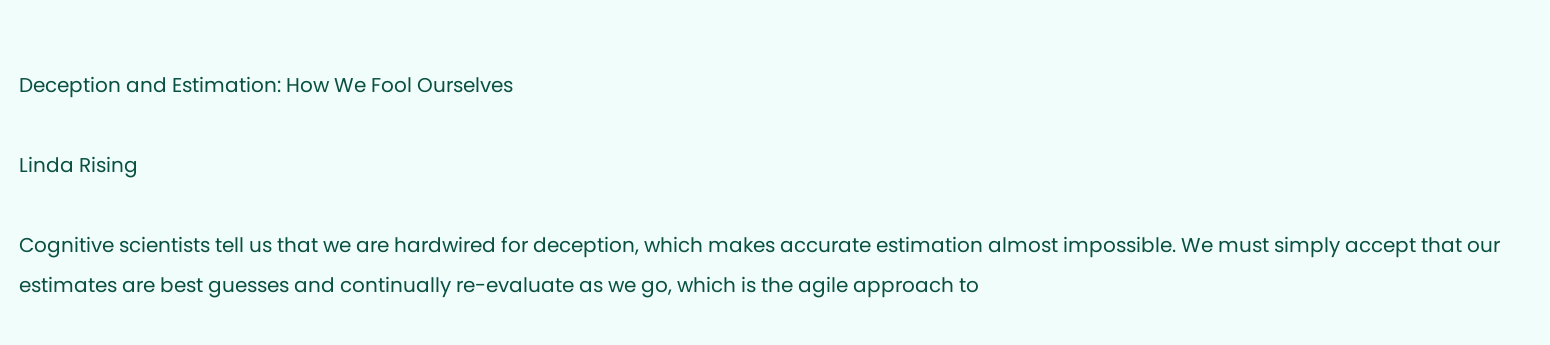Deception and Estimation: How We Fool Ourselves

Linda Rising

Cognitive scientists tell us that we are hardwired for deception, which makes accurate estimation almost impossible. We must simply accept that our estimates are best guesses and continually re-evaluate as we go, which is the agile approach to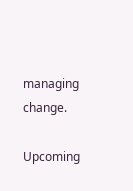managing change.

Upcoming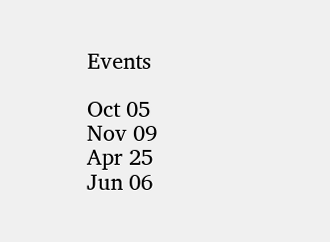Events

Oct 05
Nov 09
Apr 25
Jun 06